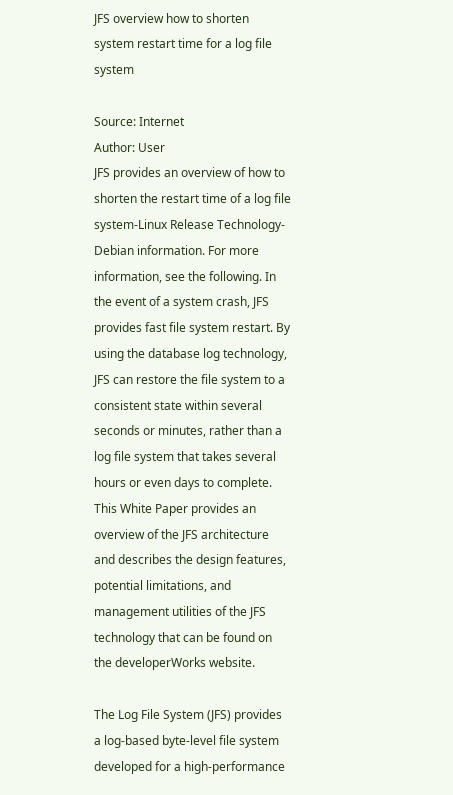JFS overview how to shorten system restart time for a log file system

Source: Internet
Author: User
JFS provides an overview of how to shorten the restart time of a log file system-Linux Release Technology-Debian information. For more information, see the following. In the event of a system crash, JFS provides fast file system restart. By using the database log technology, JFS can restore the file system to a consistent state within several seconds or minutes, rather than a log file system that takes several hours or even days to complete. This White Paper provides an overview of the JFS architecture and describes the design features, potential limitations, and management utilities of the JFS technology that can be found on the developerWorks website.

The Log File System (JFS) provides a log-based byte-level file system developed for a high-performance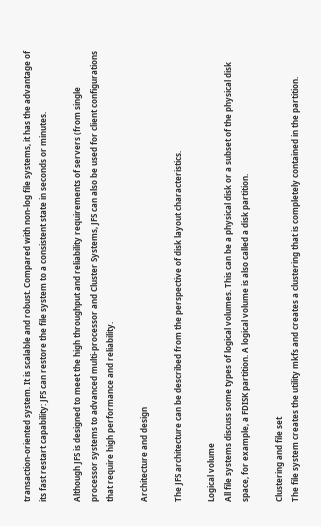transaction-oriented system. It is scalable and robust. Compared with non-log file systems, it has the advantage of its fast restart capability: JFS can restore the file system to a consistent state in seconds or minutes.

Although JFS is designed to meet the high throughput and reliability requirements of servers (from single processor systems to advanced multi-processor and Cluster Systems, JFS can also be used for client configurations that require high performance and reliability.

Architecture and design

The JFS architecture can be described from the perspective of disk layout characteristics.

Logical volume
All file systems discuss some types of logical volumes. This can be a physical disk or a subset of the physical disk space, for example, a FDISK partition. A logical volume is also called a disk partition.

Clustering and file set
The file system creates the utility mkfs and creates a clustering that is completely contained in the partition.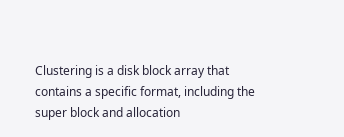Clustering is a disk block array that contains a specific format, including the super block and allocation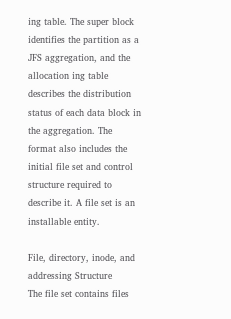ing table. The super block identifies the partition as a JFS aggregation, and the allocation ing table describes the distribution status of each data block in the aggregation. The format also includes the initial file set and control structure required to describe it. A file set is an installable entity.

File, directory, inode, and addressing Structure
The file set contains files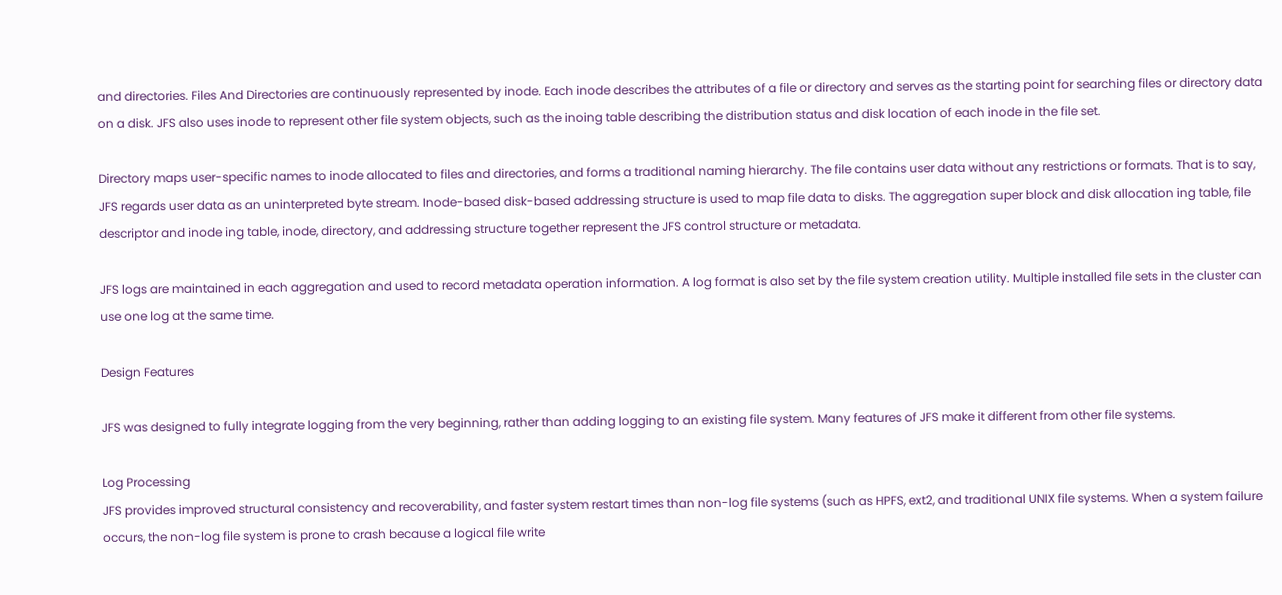and directories. Files And Directories are continuously represented by inode. Each inode describes the attributes of a file or directory and serves as the starting point for searching files or directory data on a disk. JFS also uses inode to represent other file system objects, such as the inoing table describing the distribution status and disk location of each inode in the file set.

Directory maps user-specific names to inode allocated to files and directories, and forms a traditional naming hierarchy. The file contains user data without any restrictions or formats. That is to say, JFS regards user data as an uninterpreted byte stream. Inode-based disk-based addressing structure is used to map file data to disks. The aggregation super block and disk allocation ing table, file descriptor and inode ing table, inode, directory, and addressing structure together represent the JFS control structure or metadata.

JFS logs are maintained in each aggregation and used to record metadata operation information. A log format is also set by the file system creation utility. Multiple installed file sets in the cluster can use one log at the same time.

Design Features

JFS was designed to fully integrate logging from the very beginning, rather than adding logging to an existing file system. Many features of JFS make it different from other file systems.

Log Processing
JFS provides improved structural consistency and recoverability, and faster system restart times than non-log file systems (such as HPFS, ext2, and traditional UNIX file systems. When a system failure occurs, the non-log file system is prone to crash because a logical file write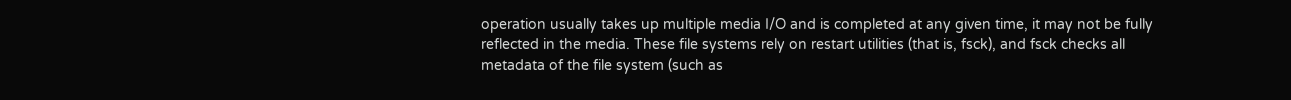operation usually takes up multiple media I/O and is completed at any given time, it may not be fully reflected in the media. These file systems rely on restart utilities (that is, fsck), and fsck checks all metadata of the file system (such as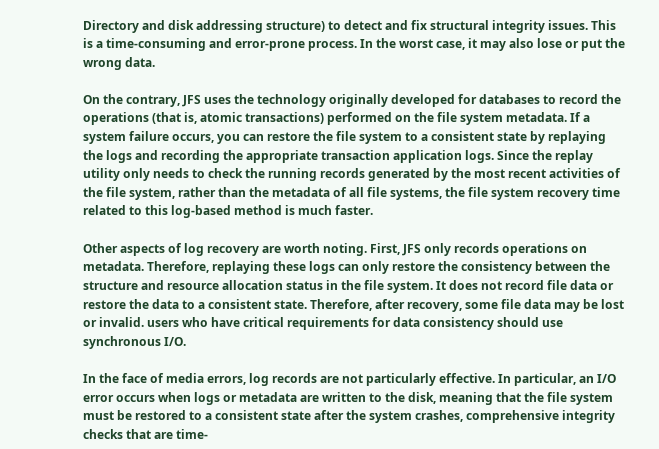Directory and disk addressing structure) to detect and fix structural integrity issues. This is a time-consuming and error-prone process. In the worst case, it may also lose or put the wrong data.

On the contrary, JFS uses the technology originally developed for databases to record the operations (that is, atomic transactions) performed on the file system metadata. If a system failure occurs, you can restore the file system to a consistent state by replaying the logs and recording the appropriate transaction application logs. Since the replay utility only needs to check the running records generated by the most recent activities of the file system, rather than the metadata of all file systems, the file system recovery time related to this log-based method is much faster.

Other aspects of log recovery are worth noting. First, JFS only records operations on metadata. Therefore, replaying these logs can only restore the consistency between the structure and resource allocation status in the file system. It does not record file data or restore the data to a consistent state. Therefore, after recovery, some file data may be lost or invalid. users who have critical requirements for data consistency should use synchronous I/O.

In the face of media errors, log records are not particularly effective. In particular, an I/O error occurs when logs or metadata are written to the disk, meaning that the file system must be restored to a consistent state after the system crashes, comprehensive integrity checks that are time-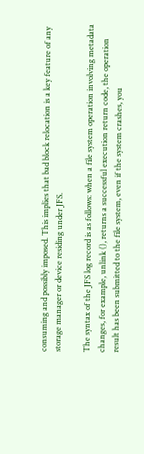consuming and possibly imposed. This implies that bad block relocation is a key feature of any storage manager or device residing under JFS.

The syntax of the JFS log record is as follows: when a file system operation involving metadata changes, for example, unlink (), returns a successful execution return code, the operation result has been submitted to the file system, even if the system crashes, you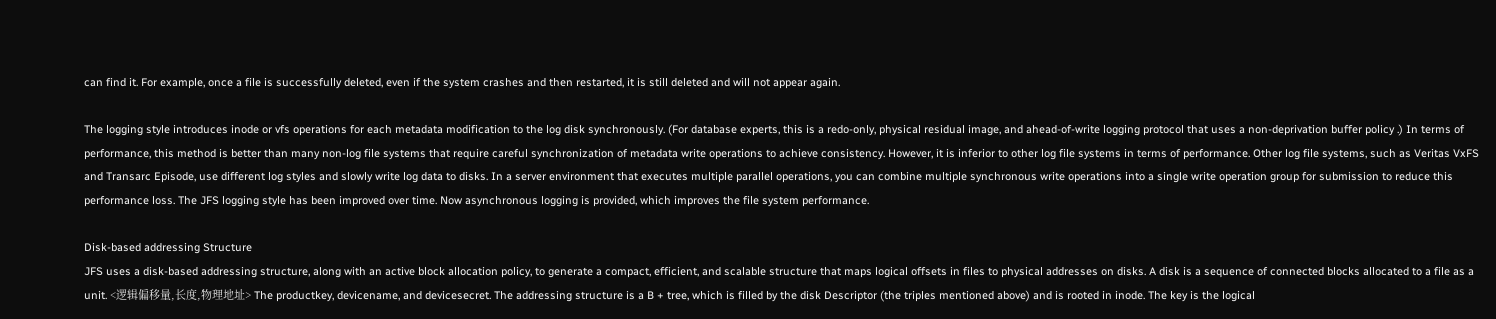can find it. For example, once a file is successfully deleted, even if the system crashes and then restarted, it is still deleted and will not appear again.

The logging style introduces inode or vfs operations for each metadata modification to the log disk synchronously. (For database experts, this is a redo-only, physical residual image, and ahead-of-write logging protocol that uses a non-deprivation buffer policy .) In terms of performance, this method is better than many non-log file systems that require careful synchronization of metadata write operations to achieve consistency. However, it is inferior to other log file systems in terms of performance. Other log file systems, such as Veritas VxFS and Transarc Episode, use different log styles and slowly write log data to disks. In a server environment that executes multiple parallel operations, you can combine multiple synchronous write operations into a single write operation group for submission to reduce this performance loss. The JFS logging style has been improved over time. Now asynchronous logging is provided, which improves the file system performance.

Disk-based addressing Structure
JFS uses a disk-based addressing structure, along with an active block allocation policy, to generate a compact, efficient, and scalable structure that maps logical offsets in files to physical addresses on disks. A disk is a sequence of connected blocks allocated to a file as a unit. <逻辑偏移量,长度,物理地址> The productkey, devicename, and devicesecret. The addressing structure is a B + tree, which is filled by the disk Descriptor (the triples mentioned above) and is rooted in inode. The key is the logical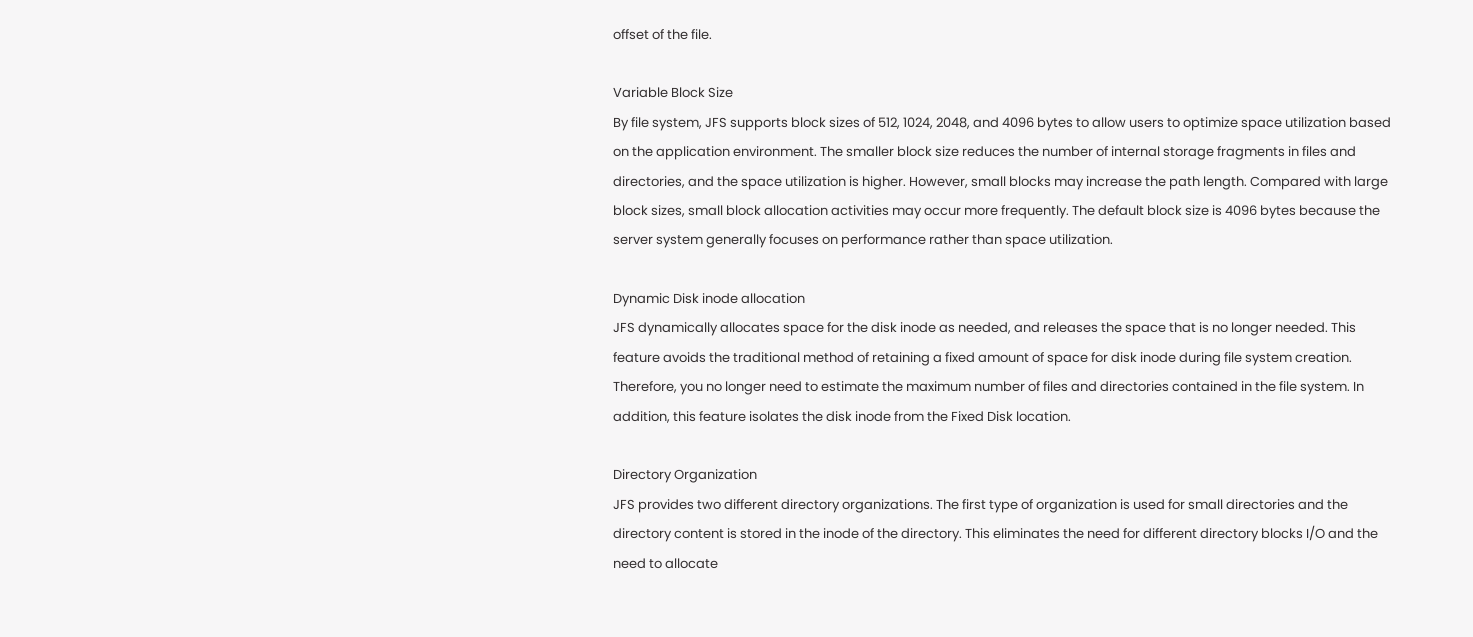offset of the file.

Variable Block Size
By file system, JFS supports block sizes of 512, 1024, 2048, and 4096 bytes to allow users to optimize space utilization based on the application environment. The smaller block size reduces the number of internal storage fragments in files and directories, and the space utilization is higher. However, small blocks may increase the path length. Compared with large block sizes, small block allocation activities may occur more frequently. The default block size is 4096 bytes because the server system generally focuses on performance rather than space utilization.

Dynamic Disk inode allocation
JFS dynamically allocates space for the disk inode as needed, and releases the space that is no longer needed. This feature avoids the traditional method of retaining a fixed amount of space for disk inode during file system creation. Therefore, you no longer need to estimate the maximum number of files and directories contained in the file system. In addition, this feature isolates the disk inode from the Fixed Disk location.

Directory Organization
JFS provides two different directory organizations. The first type of organization is used for small directories and the directory content is stored in the inode of the directory. This eliminates the need for different directory blocks I/O and the need to allocate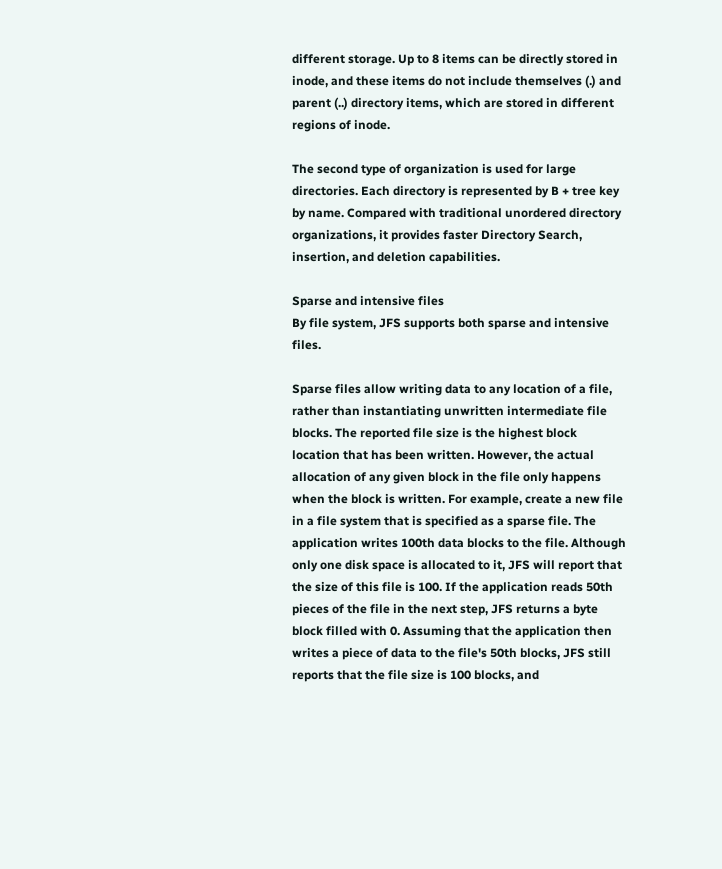different storage. Up to 8 items can be directly stored in inode, and these items do not include themselves (.) and parent (..) directory items, which are stored in different regions of inode.

The second type of organization is used for large directories. Each directory is represented by B + tree key by name. Compared with traditional unordered directory organizations, it provides faster Directory Search, insertion, and deletion capabilities.

Sparse and intensive files
By file system, JFS supports both sparse and intensive files.

Sparse files allow writing data to any location of a file, rather than instantiating unwritten intermediate file blocks. The reported file size is the highest block location that has been written. However, the actual allocation of any given block in the file only happens when the block is written. For example, create a new file in a file system that is specified as a sparse file. The application writes 100th data blocks to the file. Although only one disk space is allocated to it, JFS will report that the size of this file is 100. If the application reads 50th pieces of the file in the next step, JFS returns a byte block filled with 0. Assuming that the application then writes a piece of data to the file's 50th blocks, JFS still reports that the file size is 100 blocks, and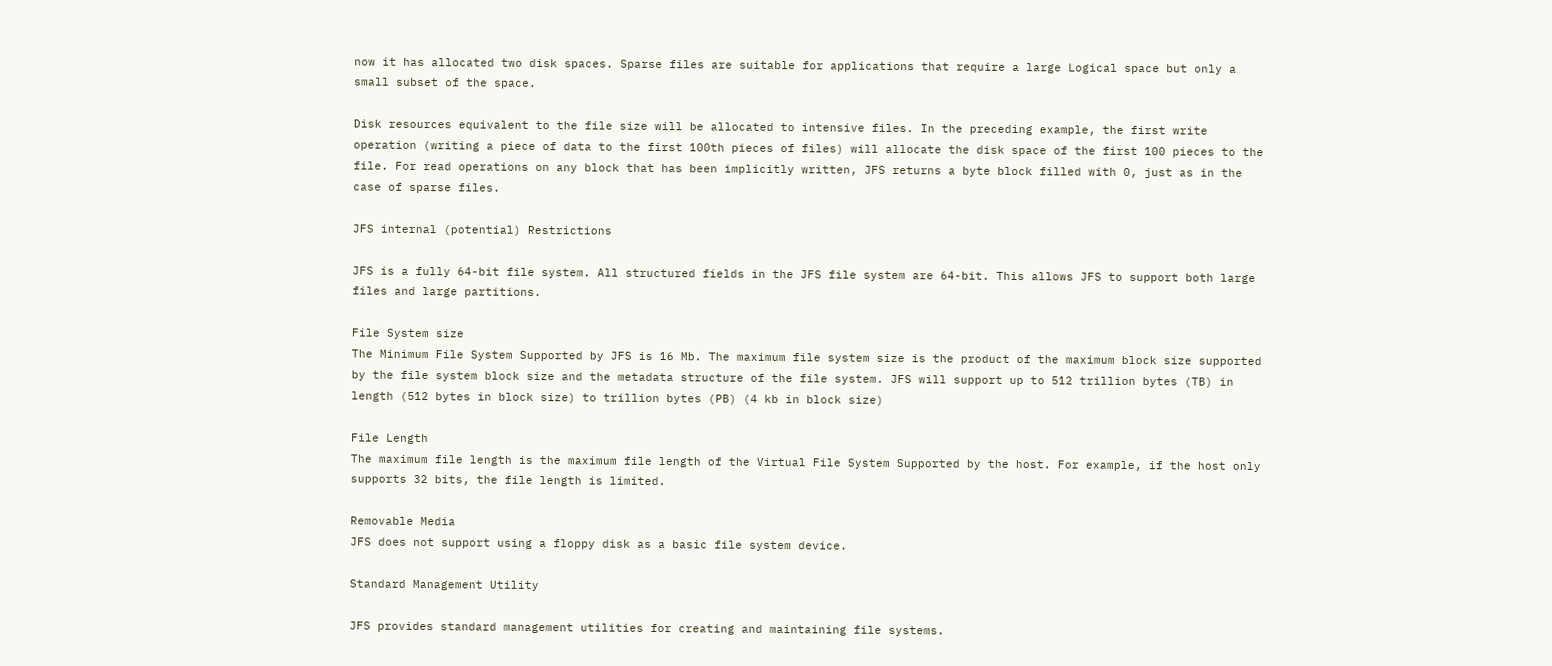now it has allocated two disk spaces. Sparse files are suitable for applications that require a large Logical space but only a small subset of the space.

Disk resources equivalent to the file size will be allocated to intensive files. In the preceding example, the first write operation (writing a piece of data to the first 100th pieces of files) will allocate the disk space of the first 100 pieces to the file. For read operations on any block that has been implicitly written, JFS returns a byte block filled with 0, just as in the case of sparse files.

JFS internal (potential) Restrictions

JFS is a fully 64-bit file system. All structured fields in the JFS file system are 64-bit. This allows JFS to support both large files and large partitions.

File System size
The Minimum File System Supported by JFS is 16 Mb. The maximum file system size is the product of the maximum block size supported by the file system block size and the metadata structure of the file system. JFS will support up to 512 trillion bytes (TB) in length (512 bytes in block size) to trillion bytes (PB) (4 kb in block size)

File Length
The maximum file length is the maximum file length of the Virtual File System Supported by the host. For example, if the host only supports 32 bits, the file length is limited.

Removable Media
JFS does not support using a floppy disk as a basic file system device.

Standard Management Utility

JFS provides standard management utilities for creating and maintaining file systems.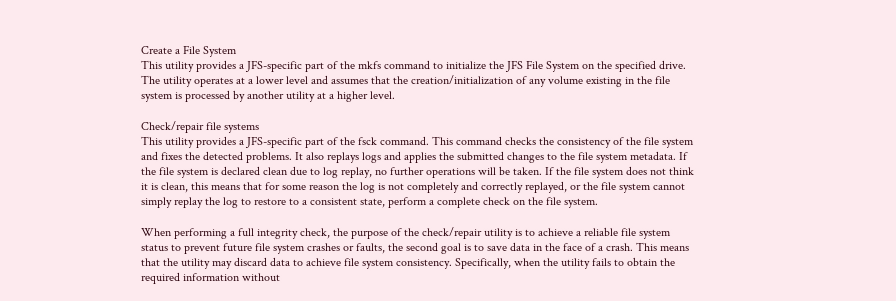Create a File System
This utility provides a JFS-specific part of the mkfs command to initialize the JFS File System on the specified drive. The utility operates at a lower level and assumes that the creation/initialization of any volume existing in the file system is processed by another utility at a higher level.

Check/repair file systems
This utility provides a JFS-specific part of the fsck command. This command checks the consistency of the file system and fixes the detected problems. It also replays logs and applies the submitted changes to the file system metadata. If the file system is declared clean due to log replay, no further operations will be taken. If the file system does not think it is clean, this means that for some reason the log is not completely and correctly replayed, or the file system cannot simply replay the log to restore to a consistent state, perform a complete check on the file system.

When performing a full integrity check, the purpose of the check/repair utility is to achieve a reliable file system status to prevent future file system crashes or faults, the second goal is to save data in the face of a crash. This means that the utility may discard data to achieve file system consistency. Specifically, when the utility fails to obtain the required information without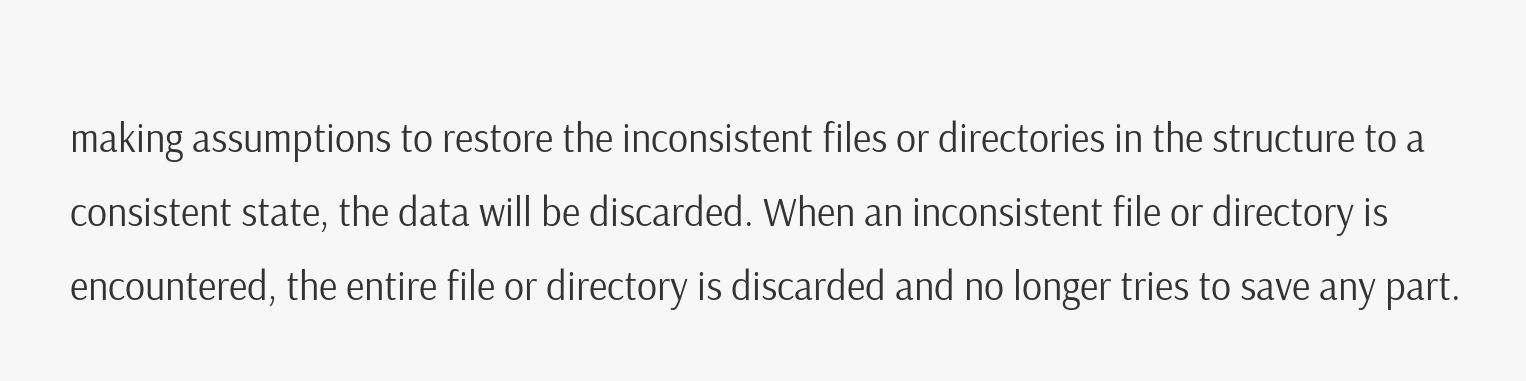making assumptions to restore the inconsistent files or directories in the structure to a consistent state, the data will be discarded. When an inconsistent file or directory is encountered, the entire file or directory is discarded and no longer tries to save any part.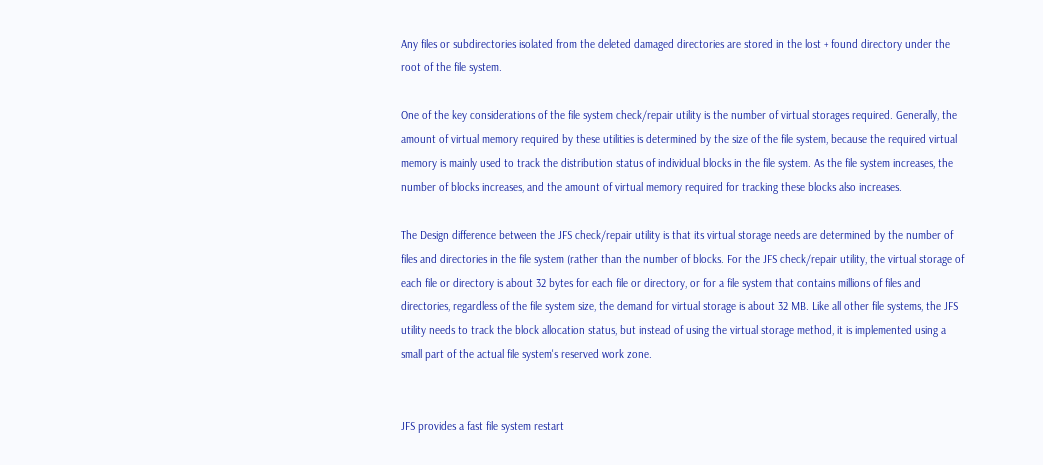Any files or subdirectories isolated from the deleted damaged directories are stored in the lost + found directory under the root of the file system.

One of the key considerations of the file system check/repair utility is the number of virtual storages required. Generally, the amount of virtual memory required by these utilities is determined by the size of the file system, because the required virtual memory is mainly used to track the distribution status of individual blocks in the file system. As the file system increases, the number of blocks increases, and the amount of virtual memory required for tracking these blocks also increases.

The Design difference between the JFS check/repair utility is that its virtual storage needs are determined by the number of files and directories in the file system (rather than the number of blocks. For the JFS check/repair utility, the virtual storage of each file or directory is about 32 bytes for each file or directory, or for a file system that contains millions of files and directories, regardless of the file system size, the demand for virtual storage is about 32 MB. Like all other file systems, the JFS utility needs to track the block allocation status, but instead of using the virtual storage method, it is implemented using a small part of the actual file system's reserved work zone.


JFS provides a fast file system restart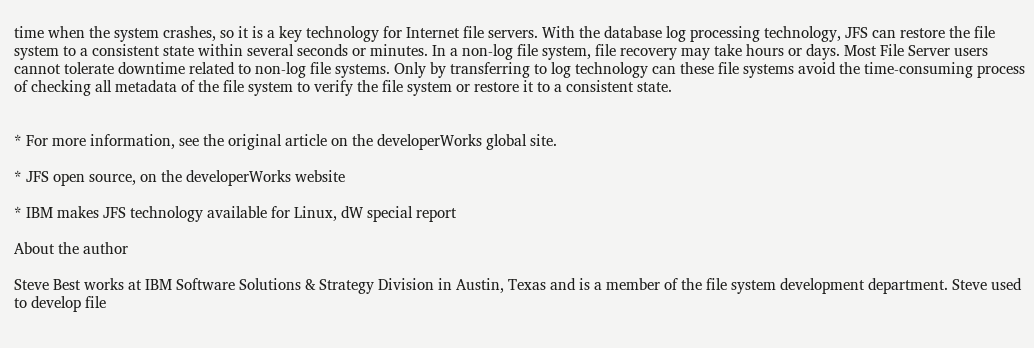time when the system crashes, so it is a key technology for Internet file servers. With the database log processing technology, JFS can restore the file system to a consistent state within several seconds or minutes. In a non-log file system, file recovery may take hours or days. Most File Server users cannot tolerate downtime related to non-log file systems. Only by transferring to log technology can these file systems avoid the time-consuming process of checking all metadata of the file system to verify the file system or restore it to a consistent state.


* For more information, see the original article on the developerWorks global site.

* JFS open source, on the developerWorks website

* IBM makes JFS technology available for Linux, dW special report

About the author

Steve Best works at IBM Software Solutions & Strategy Division in Austin, Texas and is a member of the file system development department. Steve used to develop file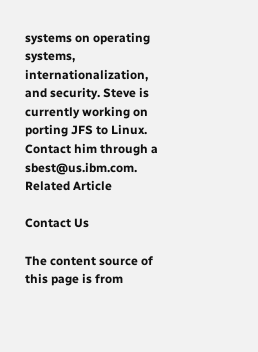systems on operating systems, internationalization, and security. Steve is currently working on porting JFS to Linux. Contact him through a sbest@us.ibm.com.
Related Article

Contact Us

The content source of this page is from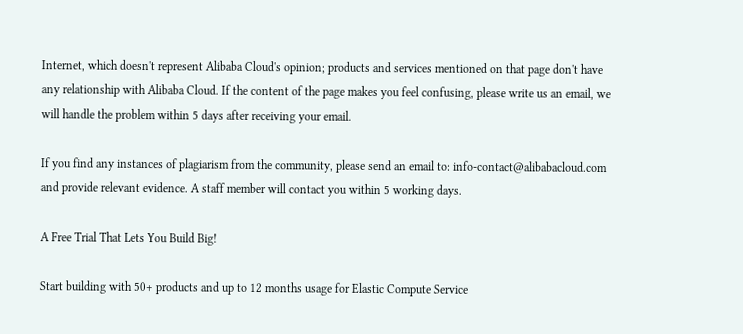Internet, which doesn't represent Alibaba Cloud's opinion; products and services mentioned on that page don't have any relationship with Alibaba Cloud. If the content of the page makes you feel confusing, please write us an email, we will handle the problem within 5 days after receiving your email.

If you find any instances of plagiarism from the community, please send an email to: info-contact@alibabacloud.com and provide relevant evidence. A staff member will contact you within 5 working days.

A Free Trial That Lets You Build Big!

Start building with 50+ products and up to 12 months usage for Elastic Compute Service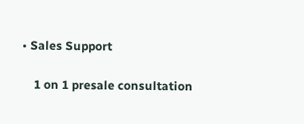• Sales Support

    1 on 1 presale consultation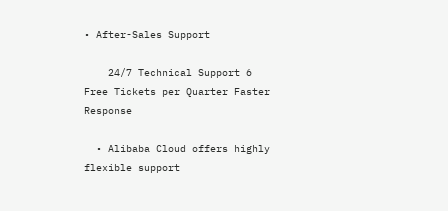• After-Sales Support

    24/7 Technical Support 6 Free Tickets per Quarter Faster Response

  • Alibaba Cloud offers highly flexible support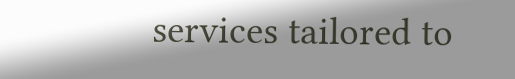services tailored to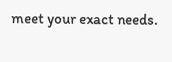meet your exact needs.